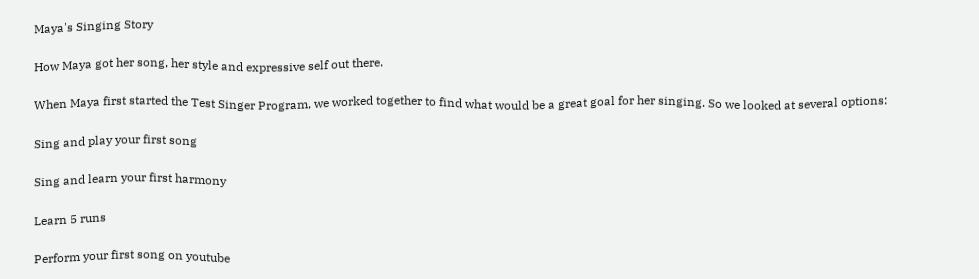Maya's Singing Story

How Maya got her song, her style and expressive self out there.

When Maya first started the Test Singer Program, we worked together to find what would be a great goal for her singing. So we looked at several options:

Sing and play your first song

Sing and learn your first harmony

Learn 5 runs

Perform your first song on youtube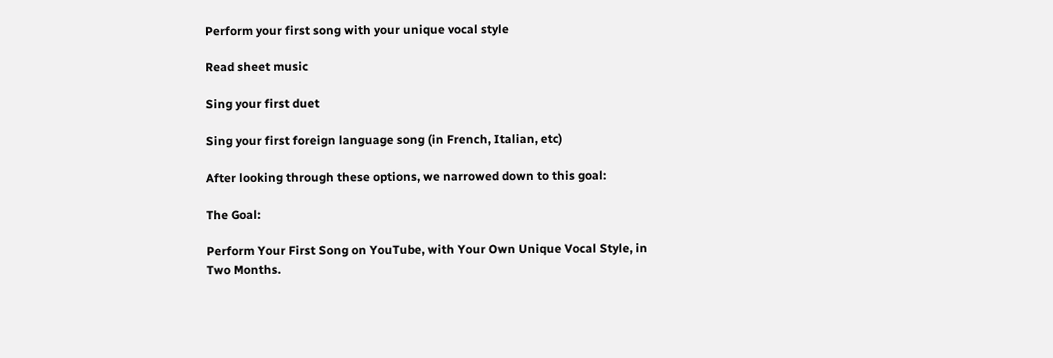Perform your first song with your unique vocal style

Read sheet music

Sing your first duet

Sing your first foreign language song (in French, Italian, etc)

After looking through these options, we narrowed down to this goal:

The Goal:

Perform Your First Song on YouTube, with Your Own Unique Vocal Style, in Two Months.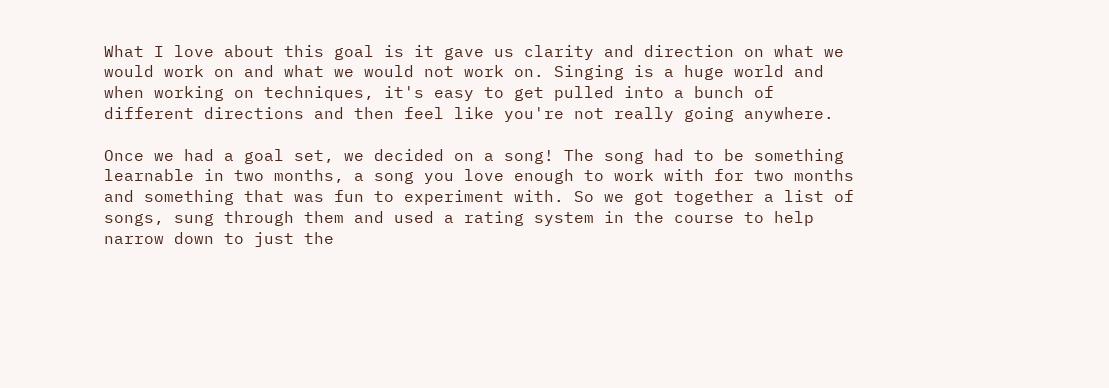What I love about this goal is it gave us clarity and direction on what we would work on and what we would not work on. Singing is a huge world and when working on techniques, it's easy to get pulled into a bunch of different directions and then feel like you're not really going anywhere.

Once we had a goal set, we decided on a song! The song had to be something learnable in two months, a song you love enough to work with for two months and something that was fun to experiment with. So we got together a list of songs, sung through them and used a rating system in the course to help narrow down to just the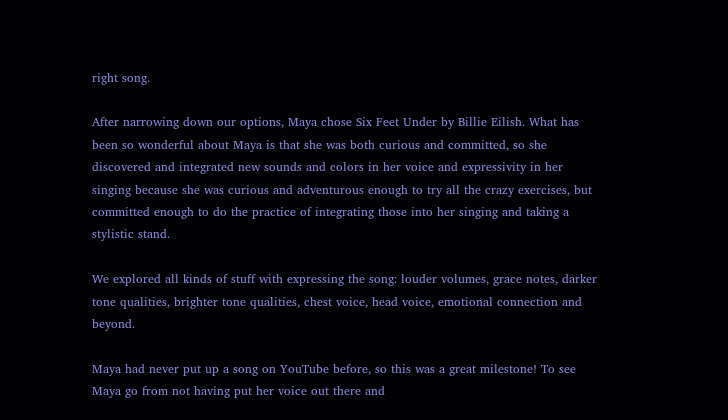right song.

After narrowing down our options, Maya chose Six Feet Under by Billie Eilish. What has been so wonderful about Maya is that she was both curious and committed, so she discovered and integrated new sounds and colors in her voice and expressivity in her singing because she was curious and adventurous enough to try all the crazy exercises, but committed enough to do the practice of integrating those into her singing and taking a stylistic stand.

We explored all kinds of stuff with expressing the song: louder volumes, grace notes, darker tone qualities, brighter tone qualities, chest voice, head voice, emotional connection and beyond.

Maya had never put up a song on YouTube before, so this was a great milestone! To see Maya go from not having put her voice out there and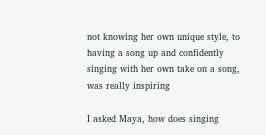not knowing her own unique style, to having a song up and confidently singing with her own take on a song, was really inspiring

I asked Maya, how does singing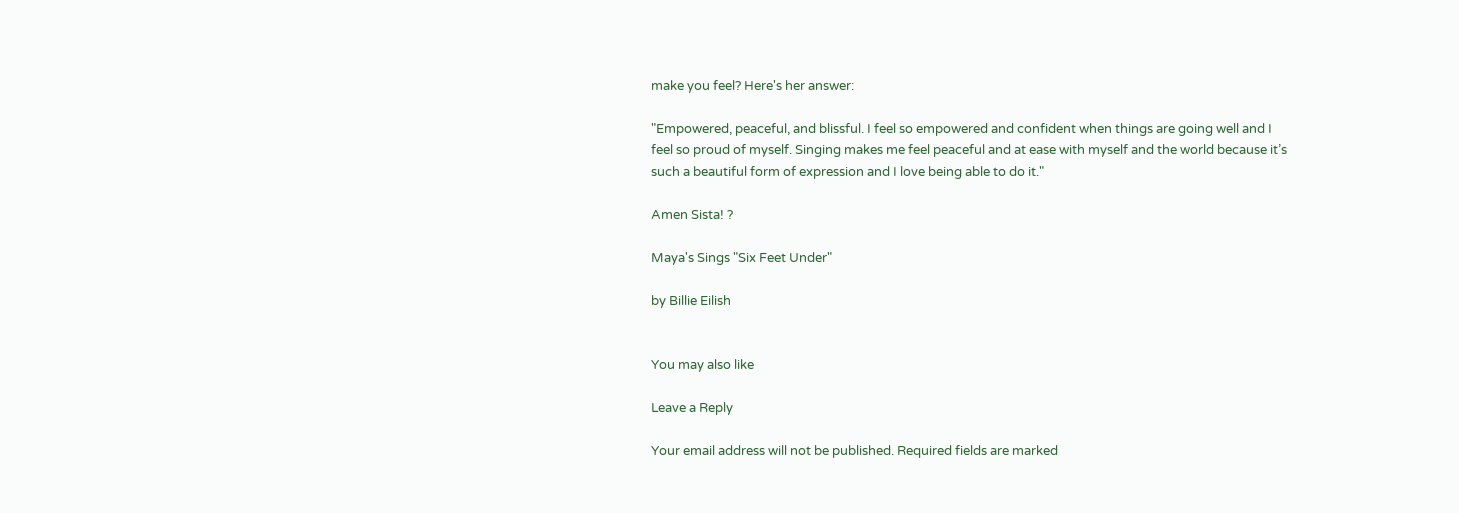make you feel? Here's her answer:

"Empowered, peaceful, and blissful. I feel so empowered and confident when things are going well and I feel so proud of myself. Singing makes me feel peaceful and at ease with myself and the world because it’s such a beautiful form of expression and I love being able to do it."

Amen Sista! ?

Maya's Sings "Six Feet Under"

by Billie Eilish


You may also like

Leave a Reply

Your email address will not be published. Required fields are marked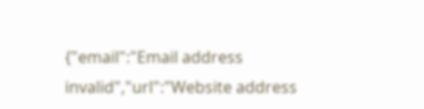{"email":"Email address invalid","url":"Website address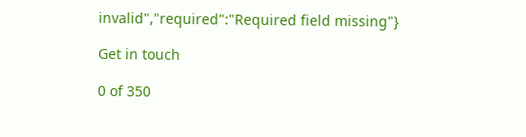invalid","required":"Required field missing"}

Get in touch

0 of 350